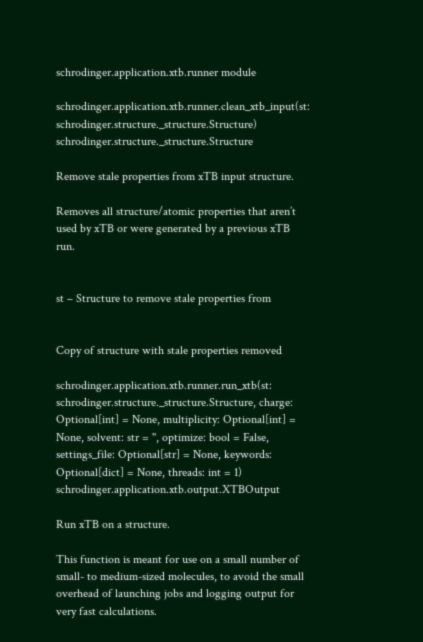schrodinger.application.xtb.runner module

schrodinger.application.xtb.runner.clean_xtb_input(st: schrodinger.structure._structure.Structure) schrodinger.structure._structure.Structure

Remove stale properties from xTB input structure.

Removes all structure/atomic properties that aren’t used by xTB or were generated by a previous xTB run.


st – Structure to remove stale properties from


Copy of structure with stale properties removed

schrodinger.application.xtb.runner.run_xtb(st: schrodinger.structure._structure.Structure, charge: Optional[int] = None, multiplicity: Optional[int] = None, solvent: str = '', optimize: bool = False, settings_file: Optional[str] = None, keywords: Optional[dict] = None, threads: int = 1) schrodinger.application.xtb.output.XTBOutput

Run xTB on a structure.

This function is meant for use on a small number of small- to medium-sized molecules, to avoid the small overhead of launching jobs and logging output for very fast calculations.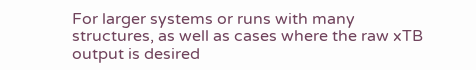For larger systems or runs with many structures, as well as cases where the raw xTB output is desired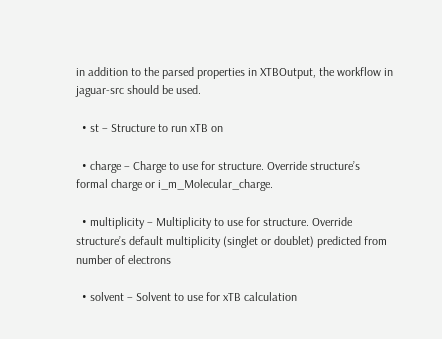in addition to the parsed properties in XTBOutput, the workflow in jaguar-src should be used.

  • st – Structure to run xTB on

  • charge – Charge to use for structure. Override structure’s formal charge or i_m_Molecular_charge.

  • multiplicity – Multiplicity to use for structure. Override structure’s default multiplicity (singlet or doublet) predicted from number of electrons

  • solvent – Solvent to use for xTB calculation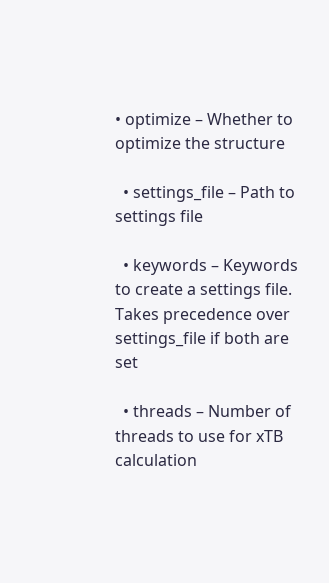• optimize – Whether to optimize the structure

  • settings_file – Path to settings file

  • keywords – Keywords to create a settings file. Takes precedence over settings_file if both are set

  • threads – Number of threads to use for xTB calculation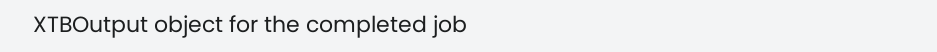XTBOutput object for the completed job